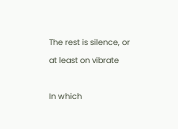The rest is silence, or at least on vibrate

In which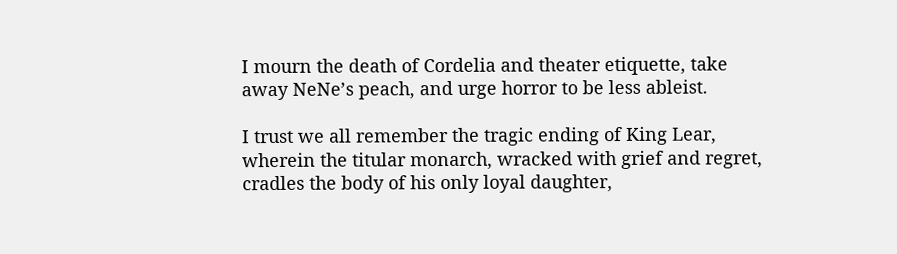I mourn the death of Cordelia and theater etiquette, take away NeNe’s peach, and urge horror to be less ableist.

I trust we all remember the tragic ending of King Lear, wherein the titular monarch, wracked with grief and regret, cradles the body of his only loyal daughter,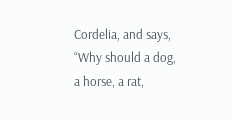Cordelia, and says, “Why should a dog, a horse, a rat,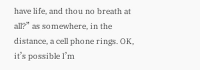have life, and thou no breath at all?” as somewhere, in the distance, a cell phone rings. OK, it’s possible I’m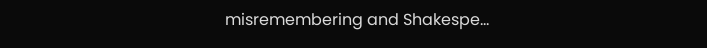misremembering and Shakespe…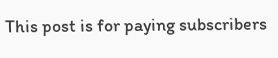This post is for paying subscribers